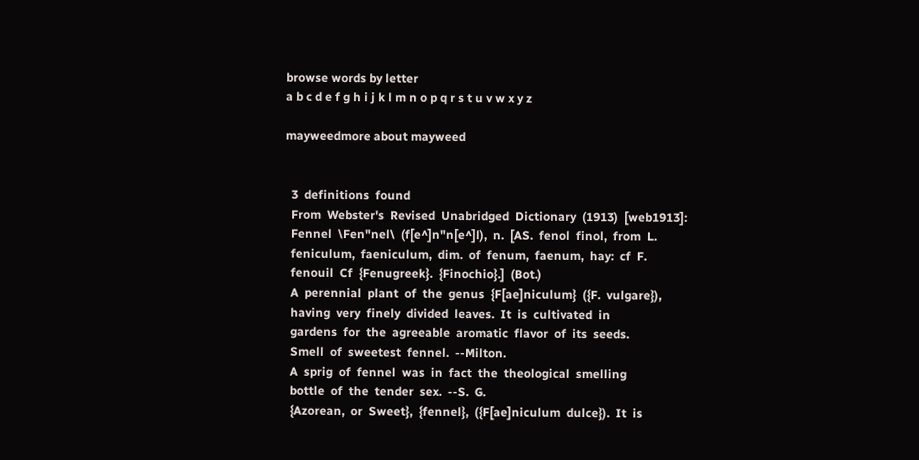browse words by letter
a b c d e f g h i j k l m n o p q r s t u v w x y z

mayweedmore about mayweed


  3  definitions  found
  From  Webster's  Revised  Unabridged  Dictionary  (1913)  [web1913]:
  Fennel  \Fen"nel\  (f[e^]n"n[e^]l),  n.  [AS.  fenol  finol,  from  L.
  feniculum,  faeniculum,  dim.  of  fenum,  faenum,  hay:  cf  F.
  fenouil  Cf  {Fenugreek}.  {Finochio}.]  (Bot.)
  A  perennial  plant  of  the  genus  {F[ae]niculum}  ({F.  vulgare}),
  having  very  finely  divided  leaves.  It  is  cultivated  in
  gardens  for  the  agreeable  aromatic  flavor  of  its  seeds.
  Smell  of  sweetest  fennel.  --Milton.
  A  sprig  of  fennel  was  in  fact  the  theological  smelling
  bottle  of  the  tender  sex.  --S.  G.
  {Azorean,  or  Sweet},  {fennel},  ({F[ae]niculum  dulce}).  It  is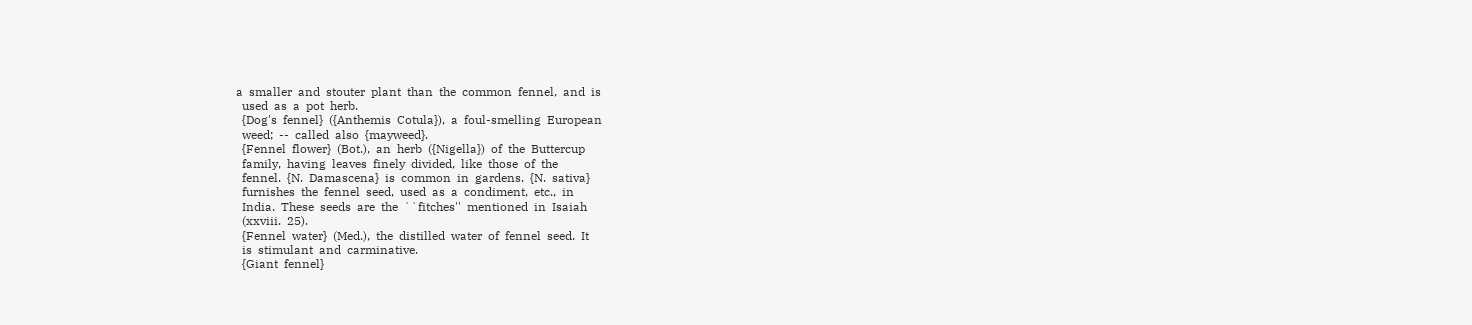a  smaller  and  stouter  plant  than  the  common  fennel,  and  is
  used  as  a  pot  herb.
  {Dog's  fennel}  ({Anthemis  Cotula}),  a  foul-smelling  European
  weed;  --  called  also  {mayweed}.
  {Fennel  flower}  (Bot.),  an  herb  ({Nigella})  of  the  Buttercup
  family,  having  leaves  finely  divided,  like  those  of  the
  fennel.  {N.  Damascena}  is  common  in  gardens.  {N.  sativa}
  furnishes  the  fennel  seed,  used  as  a  condiment,  etc.,  in
  India.  These  seeds  are  the  ``fitches''  mentioned  in  Isaiah
  (xxviii.  25).
  {Fennel  water}  (Med.),  the  distilled  water  of  fennel  seed.  It
  is  stimulant  and  carminative.
  {Giant  fennel}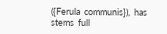({Ferula  communis}),  has  stems  full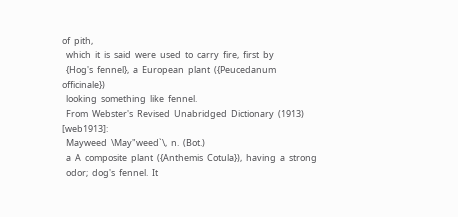of  pith,
  which  it  is  said  were  used  to  carry  fire,  first  by
  {Hog's  fennel},  a  European  plant  ({Peucedanum  officinale})
  looking  something  like  fennel.
  From  Webster's  Revised  Unabridged  Dictionary  (1913)  [web1913]:
  Mayweed  \May"weed`\,  n.  (Bot.)
  a  A  composite  plant  ({Anthemis  Cotula}),  having  a  strong
  odor;  dog's  fennel.  It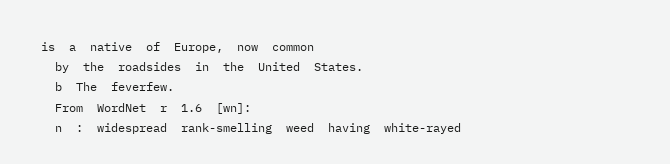is  a  native  of  Europe,  now  common
  by  the  roadsides  in  the  United  States.
  b  The  feverfew.
  From  WordNet  r  1.6  [wn]:
  n  :  widespread  rank-smelling  weed  having  white-rayed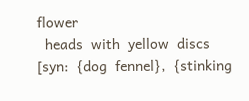flower
  heads  with  yellow  discs  [syn:  {dog  fennel},  {stinking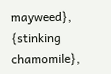mayweed},  {stinking  chamomile},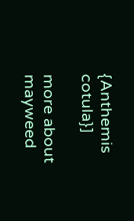{Anthemis  cotula}]

more about mayweed